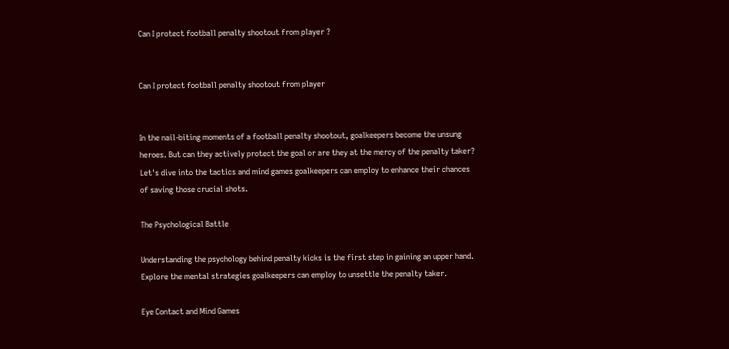Can I protect football penalty shootout from player ?


Can I protect football penalty shootout from player


In the nail-biting moments of a football penalty shootout, goalkeepers become the unsung heroes. But can they actively protect the goal or are they at the mercy of the penalty taker? Let's dive into the tactics and mind games goalkeepers can employ to enhance their chances of saving those crucial shots.

The Psychological Battle

Understanding the psychology behind penalty kicks is the first step in gaining an upper hand. Explore the mental strategies goalkeepers can employ to unsettle the penalty taker.

Eye Contact and Mind Games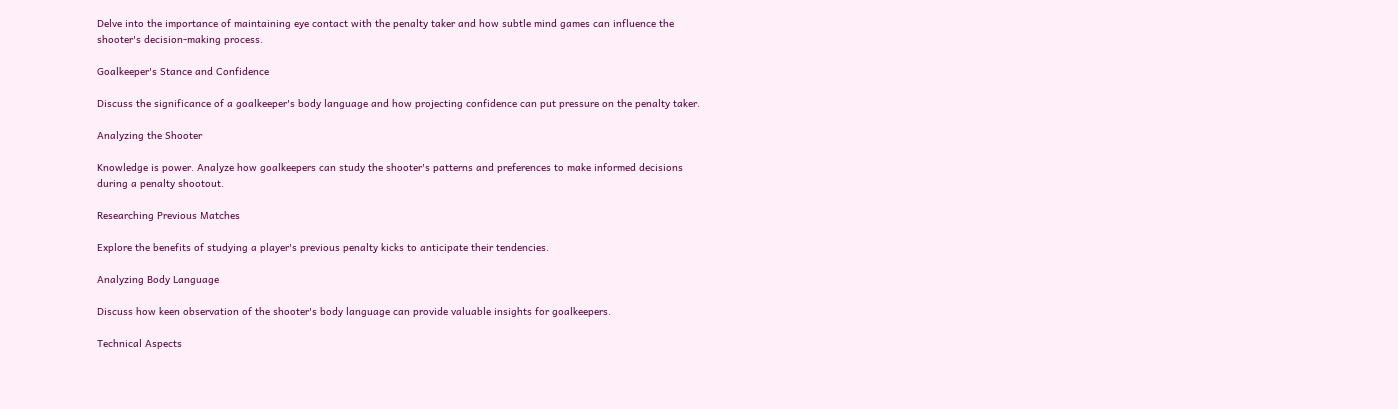Delve into the importance of maintaining eye contact with the penalty taker and how subtle mind games can influence the shooter's decision-making process.

Goalkeeper's Stance and Confidence

Discuss the significance of a goalkeeper's body language and how projecting confidence can put pressure on the penalty taker.

Analyzing the Shooter

Knowledge is power. Analyze how goalkeepers can study the shooter's patterns and preferences to make informed decisions during a penalty shootout.

Researching Previous Matches

Explore the benefits of studying a player's previous penalty kicks to anticipate their tendencies.

Analyzing Body Language

Discuss how keen observation of the shooter's body language can provide valuable insights for goalkeepers.

Technical Aspects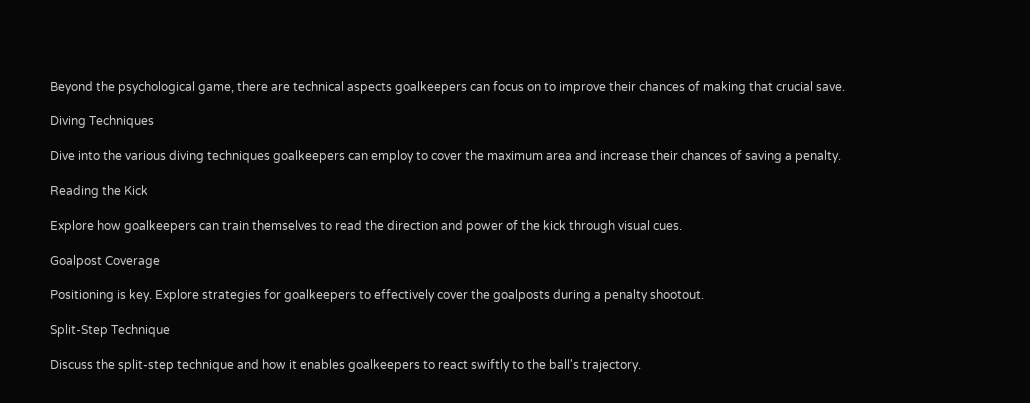Beyond the psychological game, there are technical aspects goalkeepers can focus on to improve their chances of making that crucial save.

Diving Techniques

Dive into the various diving techniques goalkeepers can employ to cover the maximum area and increase their chances of saving a penalty.

Reading the Kick

Explore how goalkeepers can train themselves to read the direction and power of the kick through visual cues.

Goalpost Coverage

Positioning is key. Explore strategies for goalkeepers to effectively cover the goalposts during a penalty shootout.

Split-Step Technique

Discuss the split-step technique and how it enables goalkeepers to react swiftly to the ball's trajectory.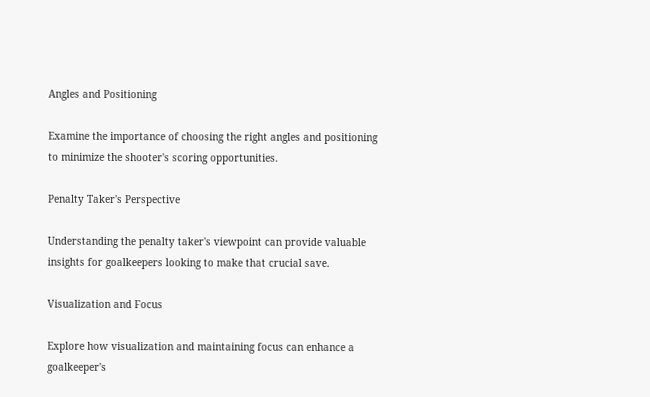Angles and Positioning

Examine the importance of choosing the right angles and positioning to minimize the shooter's scoring opportunities.

Penalty Taker's Perspective

Understanding the penalty taker's viewpoint can provide valuable insights for goalkeepers looking to make that crucial save.

Visualization and Focus

Explore how visualization and maintaining focus can enhance a goalkeeper's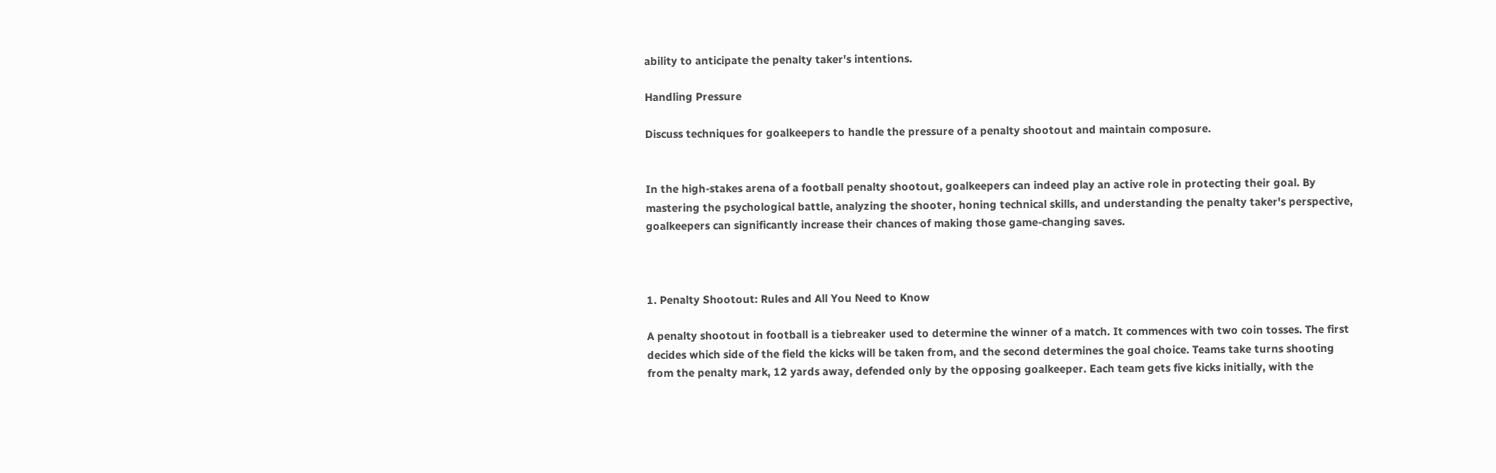ability to anticipate the penalty taker's intentions.

Handling Pressure

Discuss techniques for goalkeepers to handle the pressure of a penalty shootout and maintain composure.


In the high-stakes arena of a football penalty shootout, goalkeepers can indeed play an active role in protecting their goal. By mastering the psychological battle, analyzing the shooter, honing technical skills, and understanding the penalty taker's perspective, goalkeepers can significantly increase their chances of making those game-changing saves.



1. Penalty Shootout: Rules and All You Need to Know

A penalty shootout in football is a tiebreaker used to determine the winner of a match. It commences with two coin tosses. The first decides which side of the field the kicks will be taken from, and the second determines the goal choice. Teams take turns shooting from the penalty mark, 12 yards away, defended only by the opposing goalkeeper. Each team gets five kicks initially, with the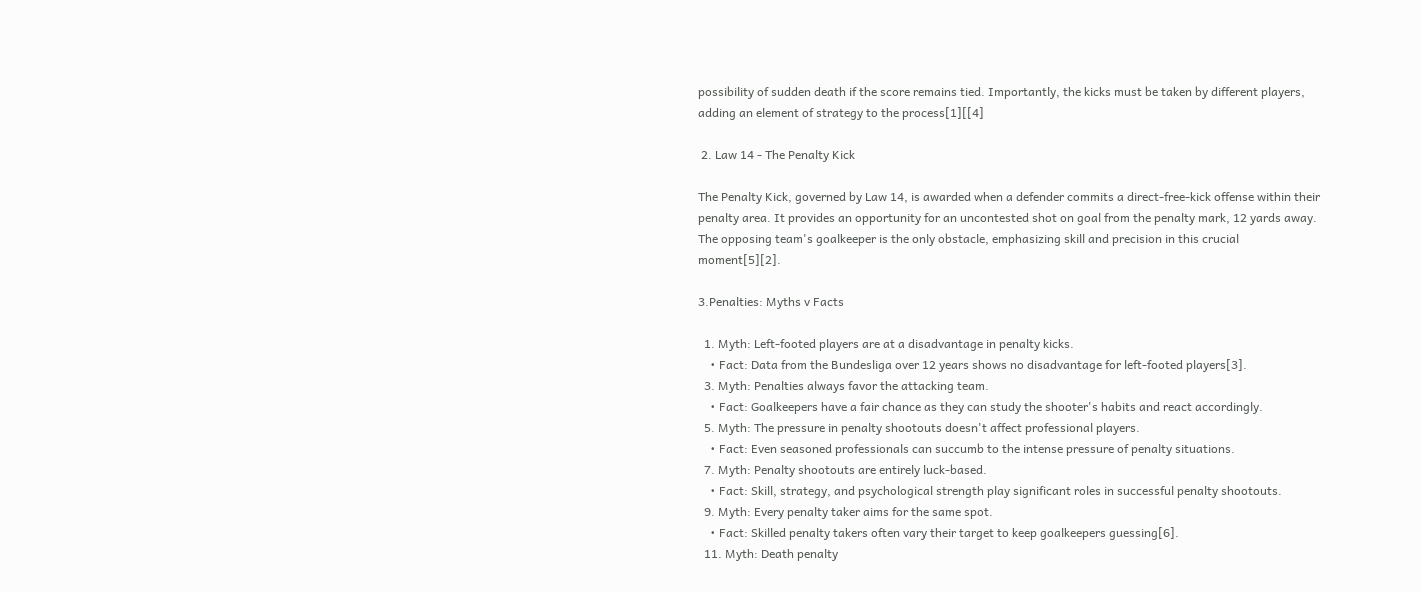possibility of sudden death if the score remains tied. Importantly, the kicks must be taken by different players, adding an element of strategy to the process[1][[4]

 2. Law 14 - The Penalty Kick

The Penalty Kick, governed by Law 14, is awarded when a defender commits a direct-free-kick offense within their penalty area. It provides an opportunity for an uncontested shot on goal from the penalty mark, 12 yards away. The opposing team's goalkeeper is the only obstacle, emphasizing skill and precision in this crucial moment[5][2].

3.Penalties: Myths v Facts

  1. Myth: Left-footed players are at a disadvantage in penalty kicks.
    • Fact: Data from the Bundesliga over 12 years shows no disadvantage for left-footed players[3].
  3. Myth: Penalties always favor the attacking team.
    • Fact: Goalkeepers have a fair chance as they can study the shooter's habits and react accordingly.
  5. Myth: The pressure in penalty shootouts doesn't affect professional players.
    • Fact: Even seasoned professionals can succumb to the intense pressure of penalty situations.
  7. Myth: Penalty shootouts are entirely luck-based.
    • Fact: Skill, strategy, and psychological strength play significant roles in successful penalty shootouts.
  9. Myth: Every penalty taker aims for the same spot.
    • Fact: Skilled penalty takers often vary their target to keep goalkeepers guessing[6].
  11. Myth: Death penalty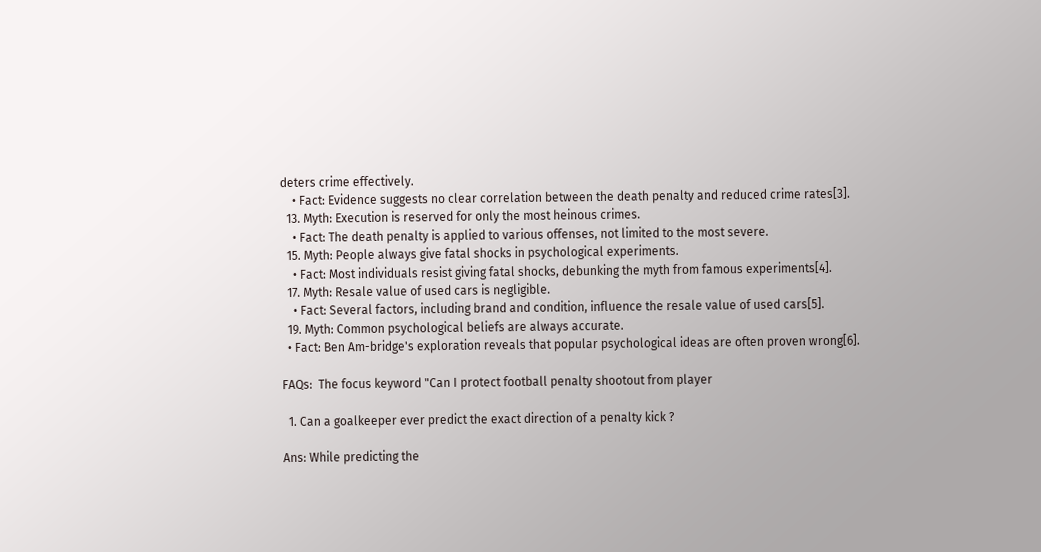deters crime effectively.
    • Fact: Evidence suggests no clear correlation between the death penalty and reduced crime rates[3].
  13. Myth: Execution is reserved for only the most heinous crimes.
    • Fact: The death penalty is applied to various offenses, not limited to the most severe.
  15. Myth: People always give fatal shocks in psychological experiments.
    • Fact: Most individuals resist giving fatal shocks, debunking the myth from famous experiments[4].
  17. Myth: Resale value of used cars is negligible.
    • Fact: Several factors, including brand and condition, influence the resale value of used cars[5].
  19. Myth: Common psychological beliefs are always accurate.
  • Fact: Ben Am-bridge's exploration reveals that popular psychological ideas are often proven wrong[6].

FAQs:  The focus keyword "Can I protect football penalty shootout from player

  1. Can a goalkeeper ever predict the exact direction of a penalty kick ?

Ans: While predicting the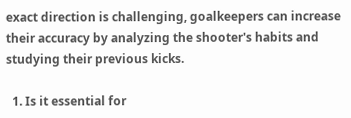exact direction is challenging, goalkeepers can increase their accuracy by analyzing the shooter's habits and studying their previous kicks.

  1. Is it essential for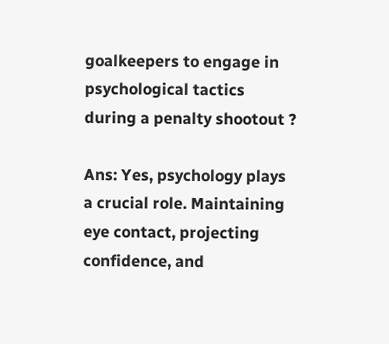goalkeepers to engage in psychological tactics during a penalty shootout ?

Ans: Yes, psychology plays a crucial role. Maintaining eye contact, projecting confidence, and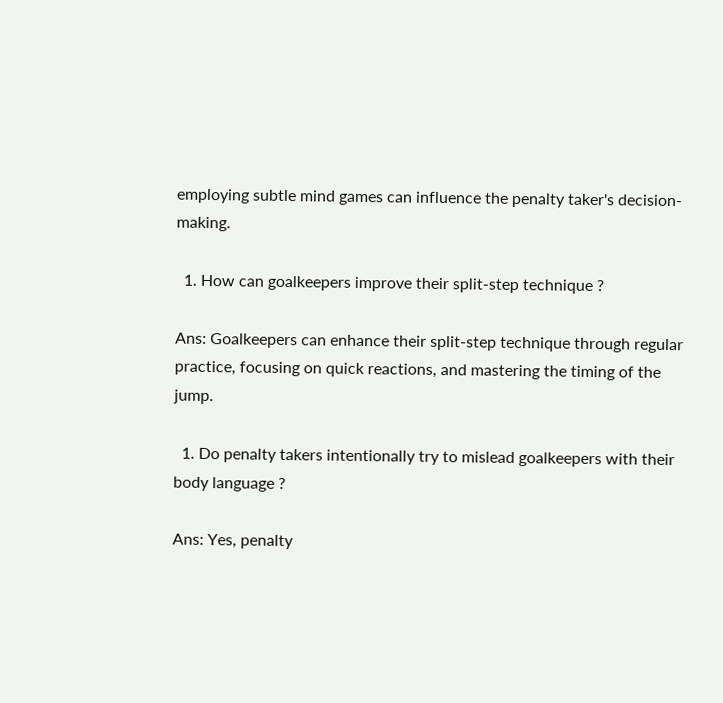employing subtle mind games can influence the penalty taker's decision-making.

  1. How can goalkeepers improve their split-step technique ?

Ans: Goalkeepers can enhance their split-step technique through regular practice, focusing on quick reactions, and mastering the timing of the jump.

  1. Do penalty takers intentionally try to mislead goalkeepers with their body language ?

Ans: Yes, penalty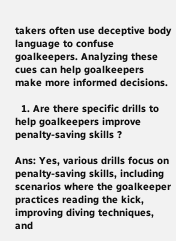takers often use deceptive body language to confuse goalkeepers. Analyzing these cues can help goalkeepers make more informed decisions.

  1. Are there specific drills to help goalkeepers improve penalty-saving skills ?

Ans: Yes, various drills focus on penalty-saving skills, including scenarios where the goalkeeper practices reading the kick, improving diving techniques, and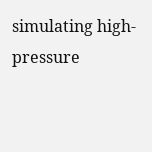simulating high-pressure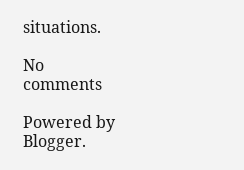situations.

No comments

Powered by Blogger.